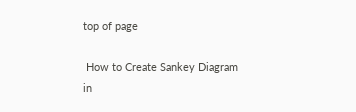top of page

 How to Create Sankey Diagram in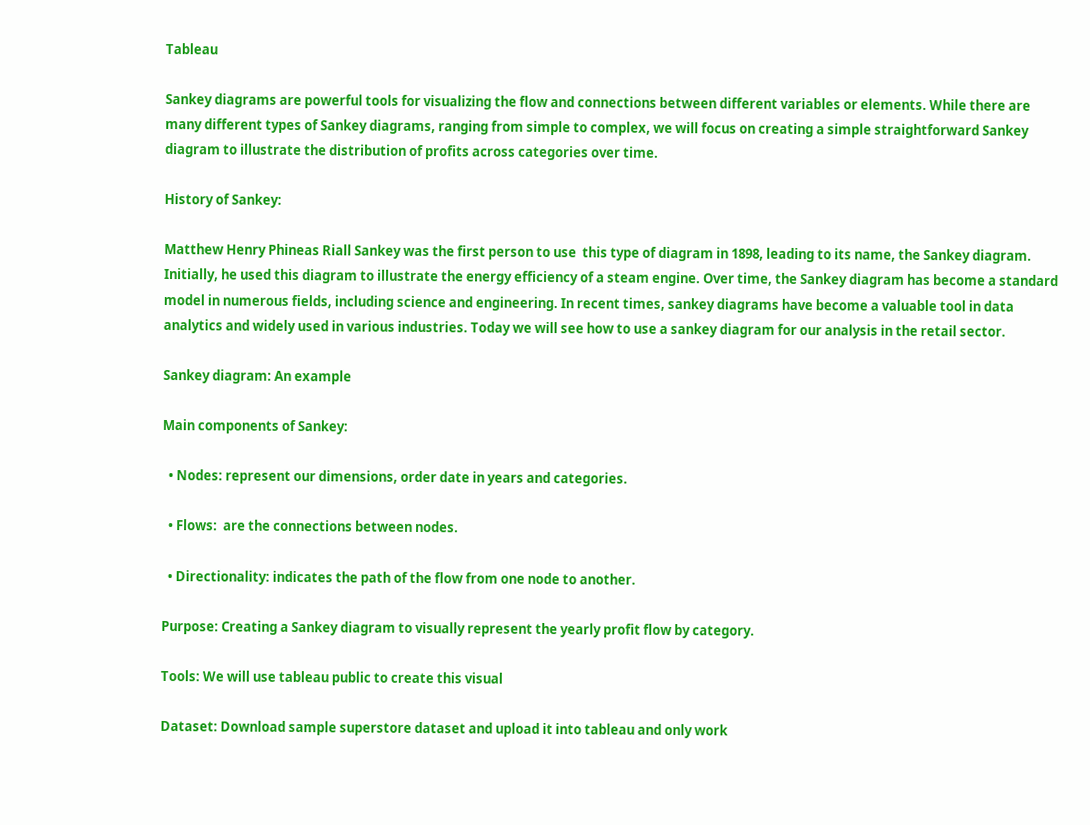Tableau

Sankey diagrams are powerful tools for visualizing the flow and connections between different variables or elements. While there are many different types of Sankey diagrams, ranging from simple to complex, we will focus on creating a simple straightforward Sankey diagram to illustrate the distribution of profits across categories over time.

History of Sankey:

Matthew Henry Phineas Riall Sankey was the first person to use  this type of diagram in 1898, leading to its name, the Sankey diagram. Initially, he used this diagram to illustrate the energy efficiency of a steam engine. Over time, the Sankey diagram has become a standard model in numerous fields, including science and engineering. In recent times, sankey diagrams have become a valuable tool in data analytics and widely used in various industries. Today we will see how to use a sankey diagram for our analysis in the retail sector.

Sankey diagram: An example

Main components of Sankey:

  • Nodes: represent our dimensions, order date in years and categories.

  • Flows:  are the connections between nodes.

  • Directionality: indicates the path of the flow from one node to another.

Purpose: Creating a Sankey diagram to visually represent the yearly profit flow by category.

Tools: We will use tableau public to create this visual

Dataset: Download sample superstore dataset and upload it into tableau and only work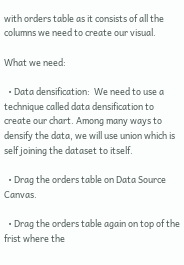with orders table as it consists of all the columns we need to create our visual.

What we need:

  • Data densification:  We need to use a technique called data densification to create our chart. Among many ways to densify the data, we will use union which is self joining the dataset to itself.

  • Drag the orders table on Data Source Canvas.

  • Drag the orders table again on top of the frist where the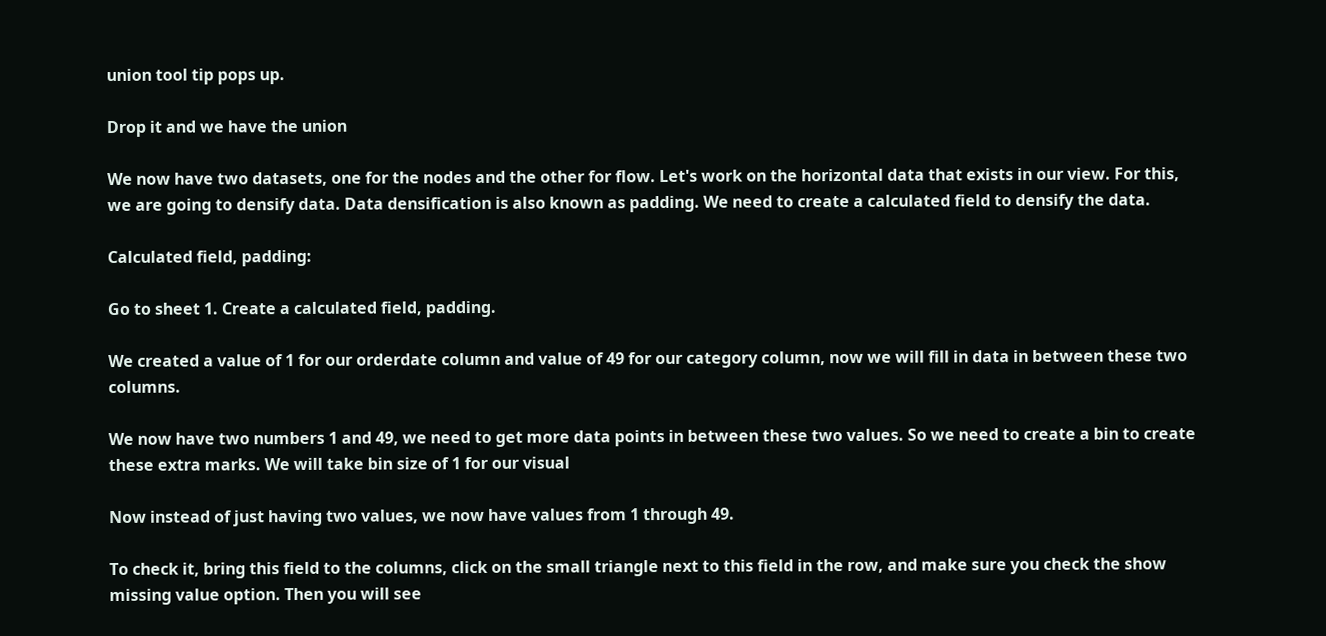union tool tip pops up.

Drop it and we have the union

We now have two datasets, one for the nodes and the other for flow. Let's work on the horizontal data that exists in our view. For this, we are going to densify data. Data densification is also known as padding. We need to create a calculated field to densify the data.

Calculated field, padding:

Go to sheet 1. Create a calculated field, padding.

We created a value of 1 for our orderdate column and value of 49 for our category column, now we will fill in data in between these two columns.

We now have two numbers 1 and 49, we need to get more data points in between these two values. So we need to create a bin to create these extra marks. We will take bin size of 1 for our visual

Now instead of just having two values, we now have values from 1 through 49.

To check it, bring this field to the columns, click on the small triangle next to this field in the row, and make sure you check the show missing value option. Then you will see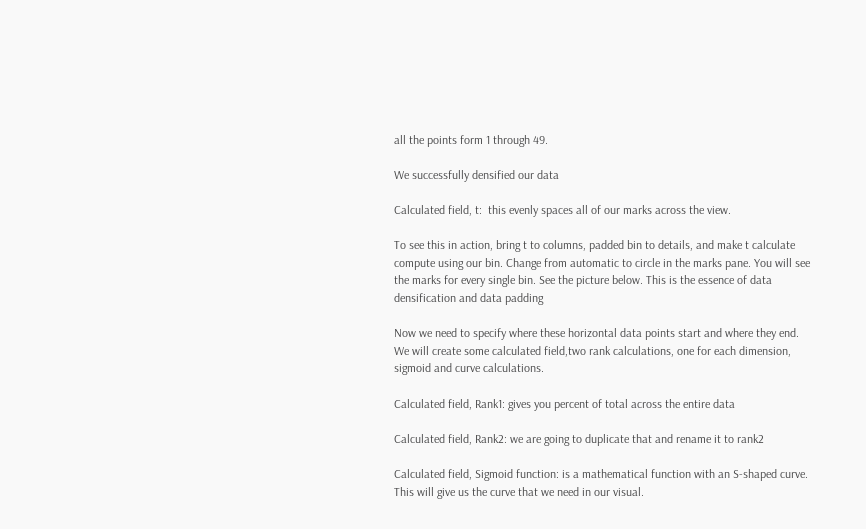all the points form 1 through 49.

We successfully densified our data

Calculated field, t:  this evenly spaces all of our marks across the view.

To see this in action, bring t to columns, padded bin to details, and make t calculate compute using our bin. Change from automatic to circle in the marks pane. You will see the marks for every single bin. See the picture below. This is the essence of data densification and data padding

Now we need to specify where these horizontal data points start and where they end. We will create some calculated field,two rank calculations, one for each dimension, sigmoid and curve calculations.

Calculated field, Rank1: gives you percent of total across the entire data

Calculated field, Rank2: we are going to duplicate that and rename it to rank2

Calculated field, Sigmoid function: is a mathematical function with an S-shaped curve. This will give us the curve that we need in our visual.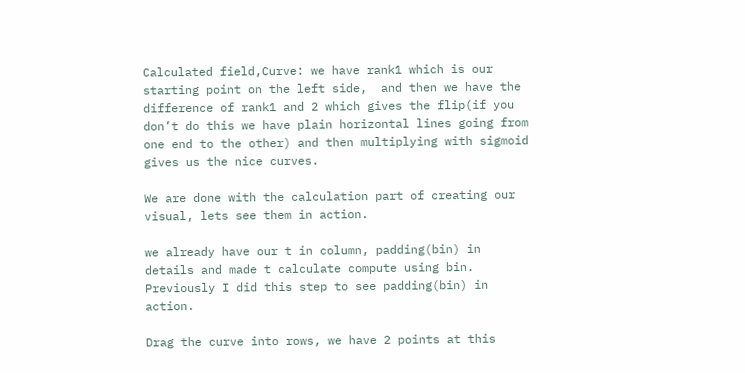Calculated field,Curve: we have rank1 which is our starting point on the left side,  and then we have the difference of rank1 and 2 which gives the flip(if you don’t do this we have plain horizontal lines going from one end to the other) and then multiplying with sigmoid gives us the nice curves.

We are done with the calculation part of creating our visual, lets see them in action.

we already have our t in column, padding(bin) in details and made t calculate compute using bin. Previously I did this step to see padding(bin) in action.

Drag the curve into rows, we have 2 points at this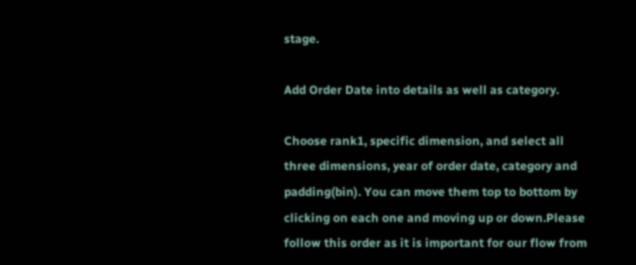stage.

Add Order Date into details as well as category.

Choose rank1, specific dimension, and select all three dimensions, year of order date, category and padding(bin). You can move them top to bottom by clicking on each one and moving up or down.Please follow this order as it is important for our flow from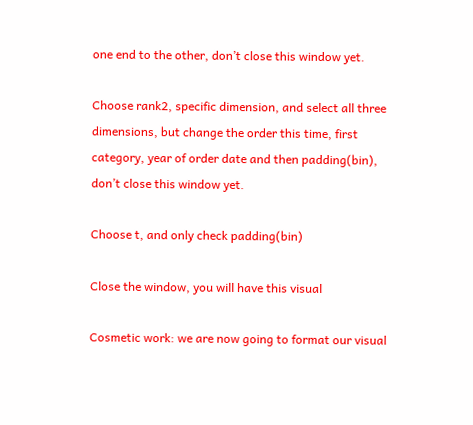one end to the other, don’t close this window yet.

Choose rank2, specific dimension, and select all three dimensions, but change the order this time, first category, year of order date and then padding(bin), don’t close this window yet.

Choose t, and only check padding(bin)

Close the window, you will have this visual

Cosmetic work: we are now going to format our visual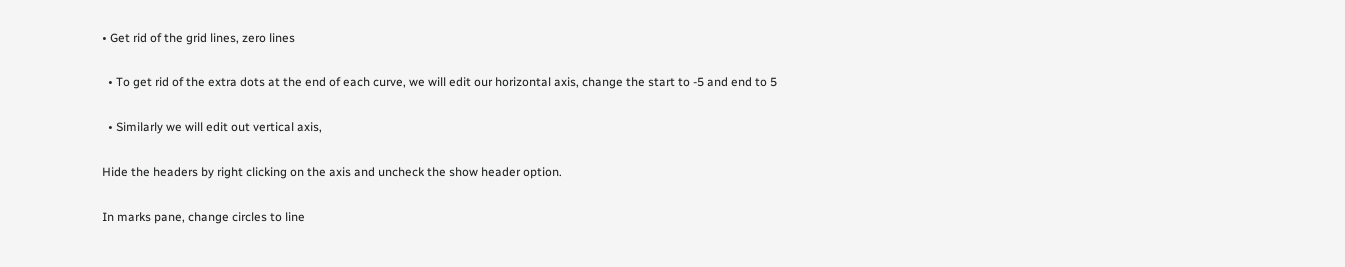• Get rid of the grid lines, zero lines

  • To get rid of the extra dots at the end of each curve, we will edit our horizontal axis, change the start to -5 and end to 5

  • Similarly we will edit out vertical axis,

Hide the headers by right clicking on the axis and uncheck the show header option.

In marks pane, change circles to line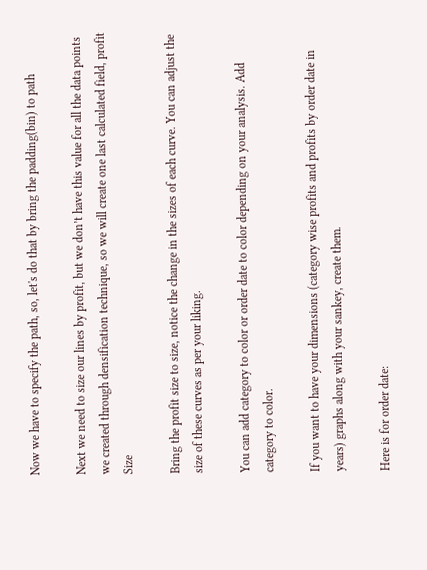Now we have to specify the path, so, let's do that by bring the padding(bin) to path

Next we need to size our lines by profit, but we don’t have this value for all the data points we created through densification technique, so we will create one last calculated field, profit Size

Bring the profit size to size, notice the change in the sizes of each curve. You can adjust the size of these curves as per your liking.

You can add category to color or order date to color depending on your analysis. Add category to color.

If you want to have your dimensions (category wise profits and profits by order date in years) graphs along with your sankey, create them.

Here is for order date: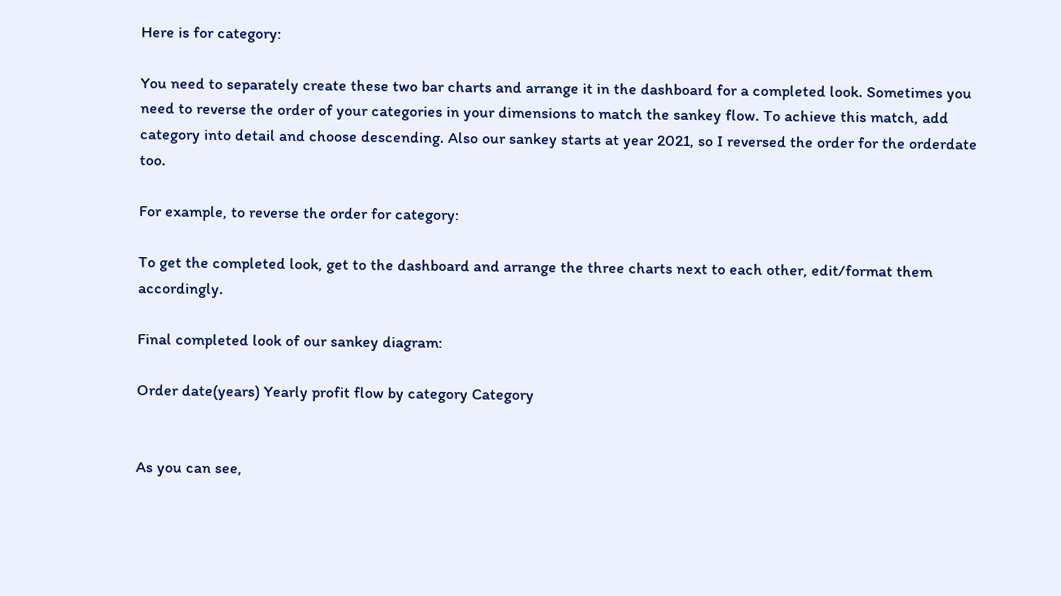Here is for category:

You need to separately create these two bar charts and arrange it in the dashboard for a completed look. Sometimes you need to reverse the order of your categories in your dimensions to match the sankey flow. To achieve this match, add category into detail and choose descending. Also our sankey starts at year 2021, so I reversed the order for the orderdate too.

For example, to reverse the order for category:

To get the completed look, get to the dashboard and arrange the three charts next to each other, edit/format them accordingly.

Final completed look of our sankey diagram:

Order date(years) Yearly profit flow by category Category


As you can see,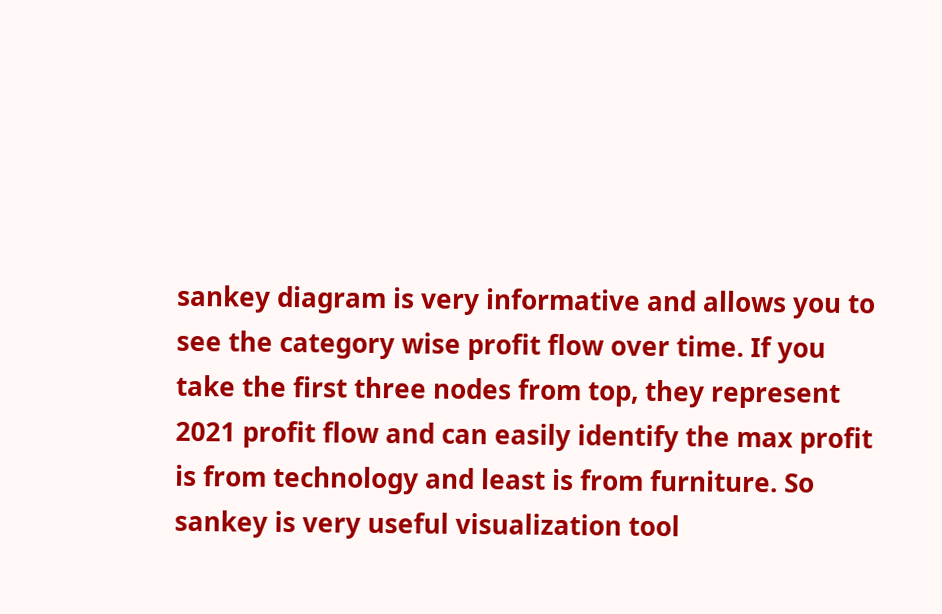sankey diagram is very informative and allows you to see the category wise profit flow over time. If you take the first three nodes from top, they represent 2021 profit flow and can easily identify the max profit is from technology and least is from furniture. So sankey is very useful visualization tool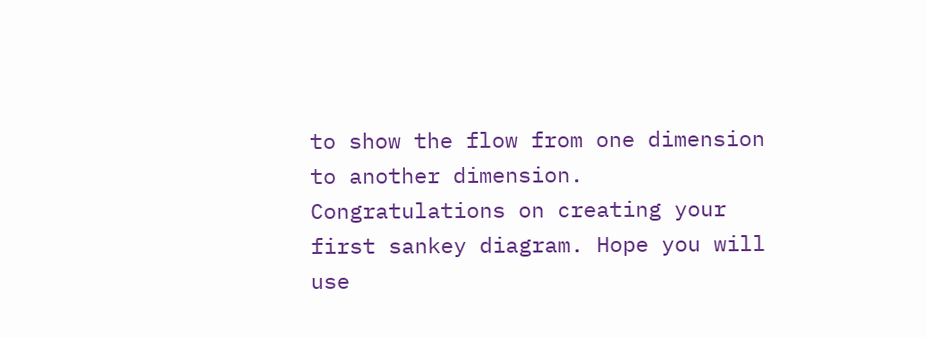to show the flow from one dimension to another dimension. Congratulations on creating your first sankey diagram. Hope you will use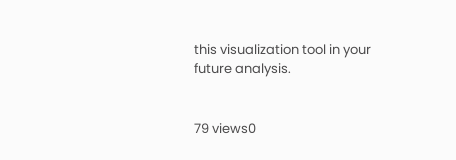this visualization tool in your future analysis.


79 views0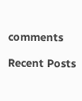comments

Recent Posts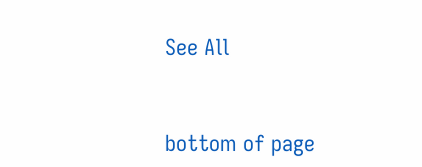See All



bottom of page